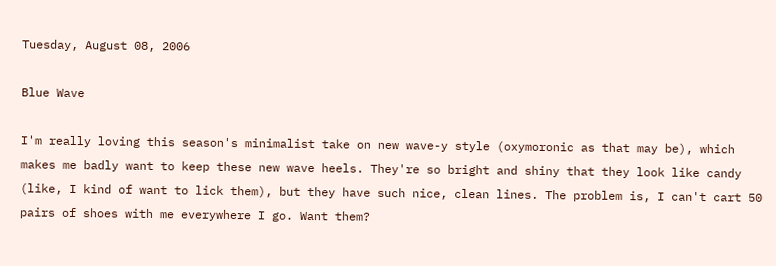Tuesday, August 08, 2006

Blue Wave

I'm really loving this season's minimalist take on new wave-y style (oxymoronic as that may be), which makes me badly want to keep these new wave heels. They're so bright and shiny that they look like candy (like, I kind of want to lick them), but they have such nice, clean lines. The problem is, I can't cart 50 pairs of shoes with me everywhere I go. Want them?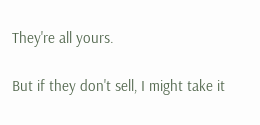They're all yours.

But if they don't sell, I might take it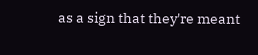as a sign that they're meant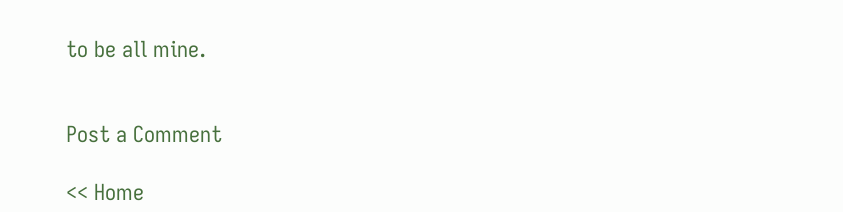to be all mine.


Post a Comment

<< Home